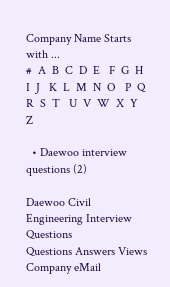Company Name Starts with ...
#  A  B  C  D  E   F  G  H  I  J   K  L  M  N  O   P  Q  R  S  T   U  V  W  X  Y  Z

  • Daewoo interview questions (2)

Daewoo Civil Engineering Interview Questions
Questions Answers Views Company eMail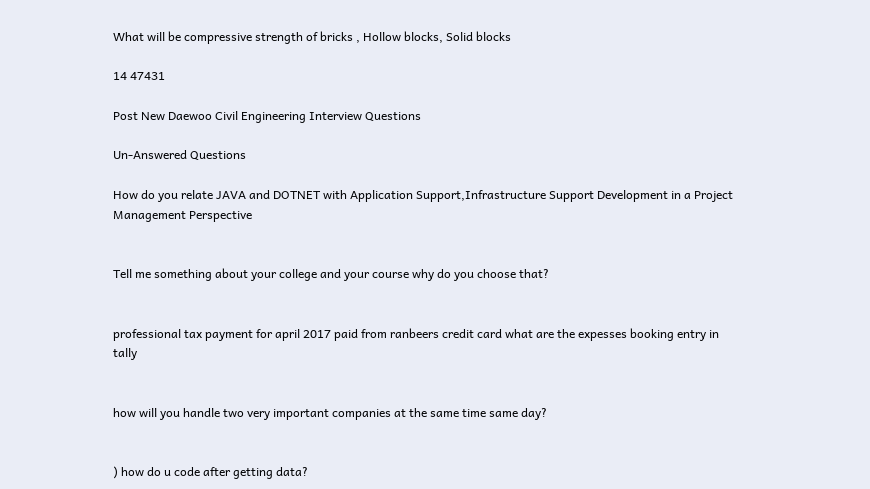What will be compressive strength of bricks , Hollow blocks, Solid blocks

14 47431

Post New Daewoo Civil Engineering Interview Questions

Un-Answered Questions

How do you relate JAVA and DOTNET with Application Support,Infrastructure Support Development in a Project Management Perspective


Tell me something about your college and your course why do you choose that?


professional tax payment for april 2017 paid from ranbeers credit card what are the expesses booking entry in tally


how will you handle two very important companies at the same time same day?


) how do u code after getting data?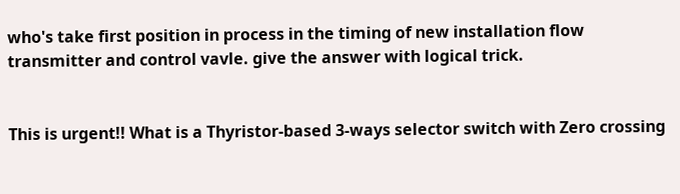who's take first position in process in the timing of new installation flow transmitter and control vavle. give the answer with logical trick.


This is urgent!! What is a Thyristor-based 3-ways selector switch with Zero crossing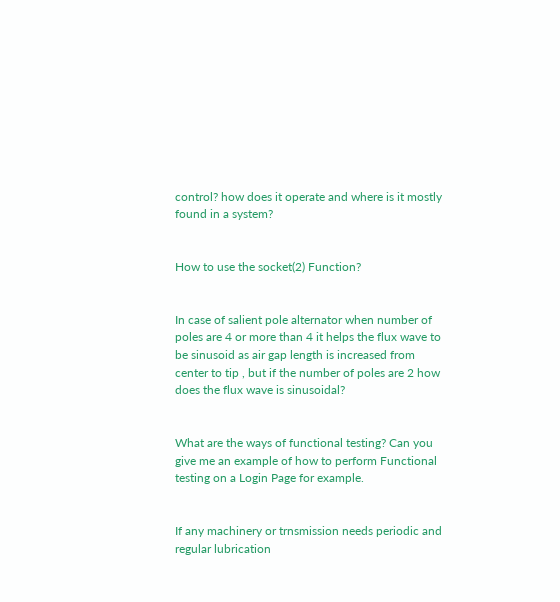control? how does it operate and where is it mostly found in a system?


How to use the socket(2) Function?


In case of salient pole alternator when number of poles are 4 or more than 4 it helps the flux wave to be sinusoid as air gap length is increased from center to tip , but if the number of poles are 2 how does the flux wave is sinusoidal?


What are the ways of functional testing? Can you give me an example of how to perform Functional testing on a Login Page for example.


If any machinery or trnsmission needs periodic and regular lubrication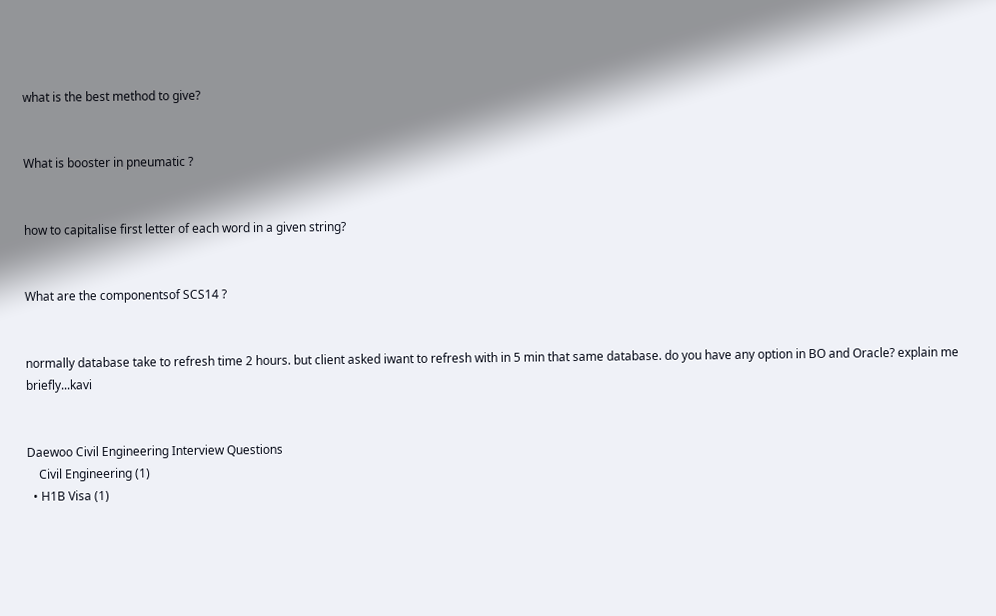what is the best method to give?


What is booster in pneumatic ?


how to capitalise first letter of each word in a given string?


What are the componentsof SCS14 ?


normally database take to refresh time 2 hours. but client asked iwant to refresh with in 5 min that same database. do you have any option in BO and Oracle? explain me briefly...kavi


Daewoo Civil Engineering Interview Questions
    Civil Engineering (1)
  • H1B Visa (1)